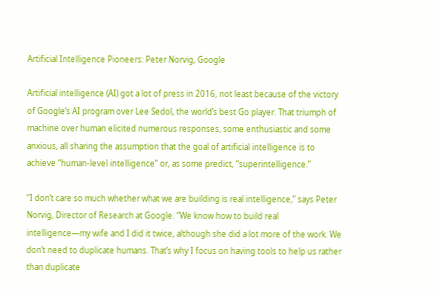Artificial Intelligence Pioneers: Peter Norvig, Google

Artificial intelligence (AI) got a lot of press in 2016, not least because of the victory of Google’s AI program over Lee Sedol, the world’s best Go player. That triumph of machine over human elicited numerous responses, some enthusiastic and some anxious, all sharing the assumption that the goal of artificial intelligence is to achieve “human-level intelligence” or, as some predict, “superintelligence.”

“I don’t care so much whether what we are building is real intelligence,” says Peter Norvig, Director of Research at Google. “We know how to build real intelligence—my wife and I did it twice, although she did a lot more of the work. We don’t need to duplicate humans. That’s why I focus on having tools to help us rather than duplicate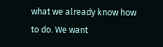what we already know how to do. We want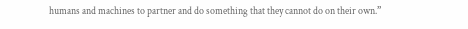humans and machines to partner and do something that they cannot do on their own.”